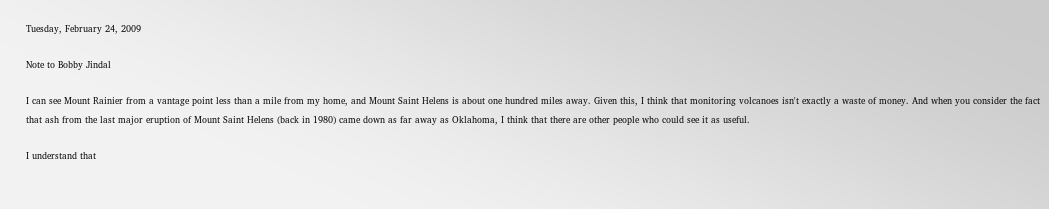Tuesday, February 24, 2009

Note to Bobby Jindal

I can see Mount Rainier from a vantage point less than a mile from my home, and Mount Saint Helens is about one hundred miles away. Given this, I think that monitoring volcanoes isn't exactly a waste of money. And when you consider the fact that ash from the last major eruption of Mount Saint Helens (back in 1980) came down as far away as Oklahoma, I think that there are other people who could see it as useful.

I understand that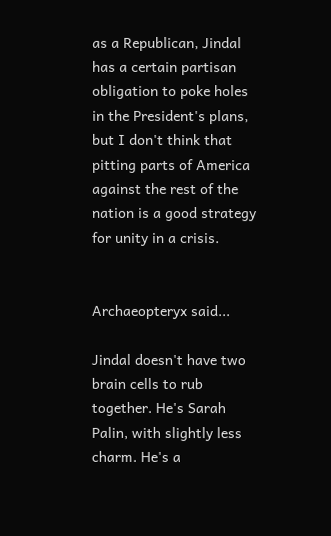as a Republican, Jindal has a certain partisan obligation to poke holes in the President's plans, but I don't think that pitting parts of America against the rest of the nation is a good strategy for unity in a crisis.


Archaeopteryx said...

Jindal doesn't have two brain cells to rub together. He's Sarah Palin, with slightly less charm. He's a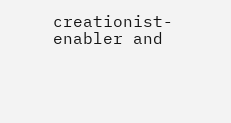creationist-enabler and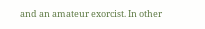and an amateur exorcist. In other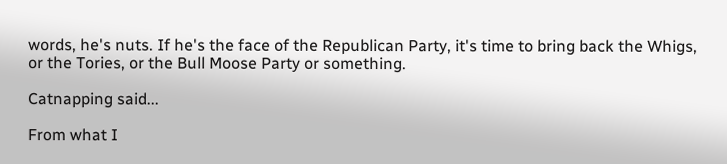words, he's nuts. If he's the face of the Republican Party, it's time to bring back the Whigs, or the Tories, or the Bull Moose Party or something.

Catnapping said...

From what I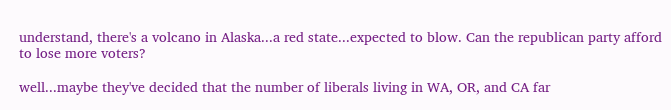understand, there's a volcano in Alaska...a red state...expected to blow. Can the republican party afford to lose more voters?

well...maybe they've decided that the number of liberals living in WA, OR, and CA far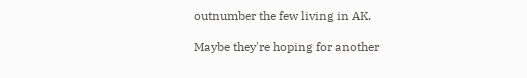outnumber the few living in AK.

Maybe they're hoping for another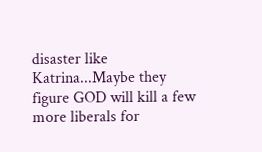disaster like Katrina...Maybe they figure GOD will kill a few more liberals for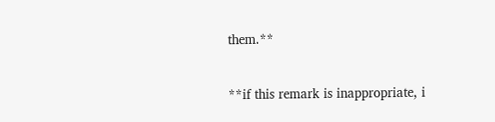them.**

**if this remark is inappropriate, i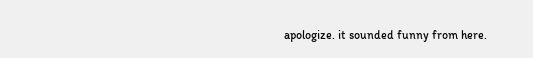apologize. it sounded funny from here.